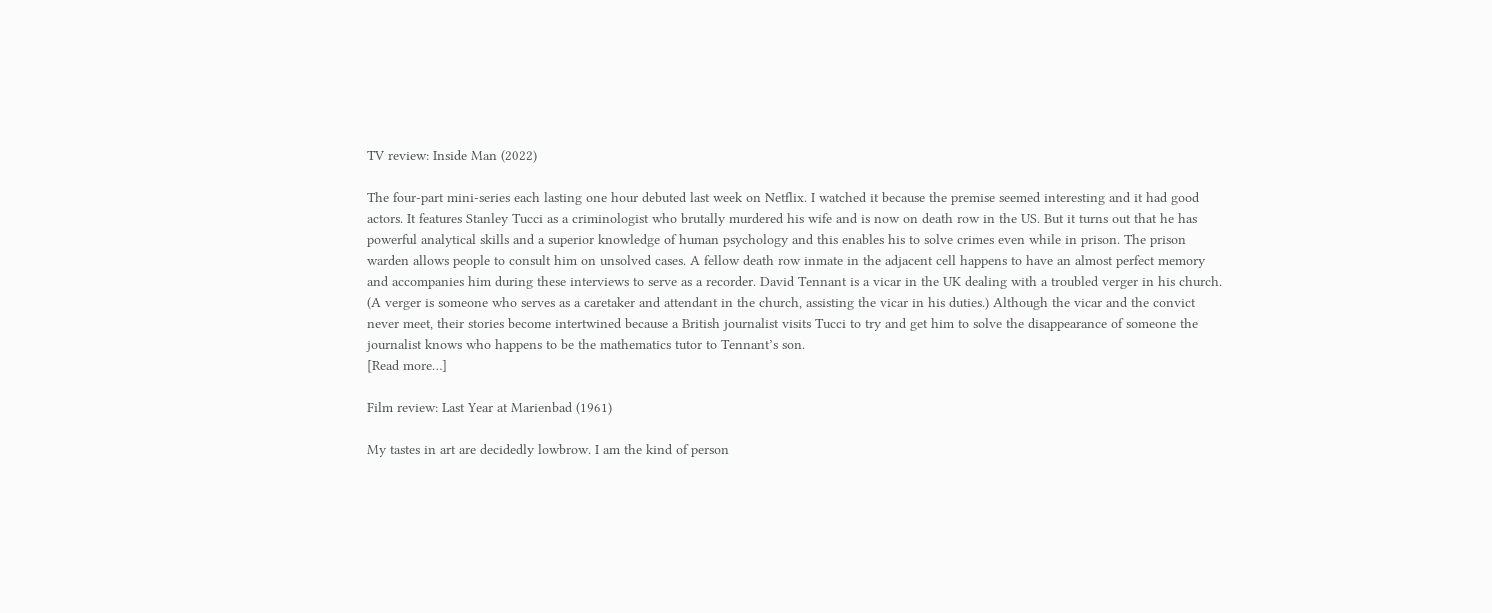TV review: Inside Man (2022)

The four-part mini-series each lasting one hour debuted last week on Netflix. I watched it because the premise seemed interesting and it had good actors. It features Stanley Tucci as a criminologist who brutally murdered his wife and is now on death row in the US. But it turns out that he has powerful analytical skills and a superior knowledge of human psychology and this enables his to solve crimes even while in prison. The prison warden allows people to consult him on unsolved cases. A fellow death row inmate in the adjacent cell happens to have an almost perfect memory and accompanies him during these interviews to serve as a recorder. David Tennant is a vicar in the UK dealing with a troubled verger in his church. (A verger is someone who serves as a caretaker and attendant in the church, assisting the vicar in his duties.) Although the vicar and the convict never meet, their stories become intertwined because a British journalist visits Tucci to try and get him to solve the disappearance of someone the journalist knows who happens to be the mathematics tutor to Tennant’s son.
[Read more…]

Film review: Last Year at Marienbad (1961)

My tastes in art are decidedly lowbrow. I am the kind of person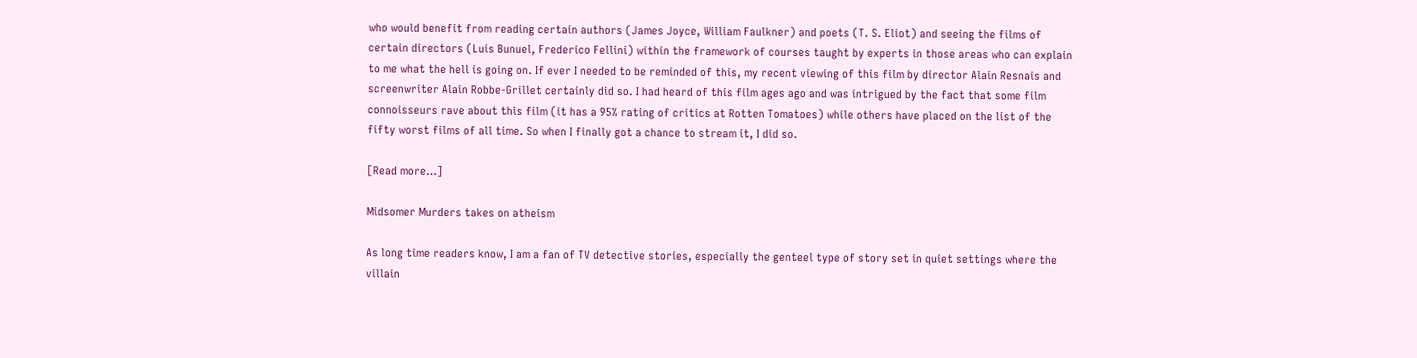who would benefit from reading certain authors (James Joyce, William Faulkner) and poets (T. S. Eliot) and seeing the films of certain directors (Luis Bunuel, Frederico Fellini) within the framework of courses taught by experts in those areas who can explain to me what the hell is going on. If ever I needed to be reminded of this, my recent viewing of this film by director Alain Resnais and screenwriter Alain Robbe-Grillet certainly did so. I had heard of this film ages ago and was intrigued by the fact that some film connoisseurs rave about this film (it has a 95% rating of critics at Rotten Tomatoes) while others have placed on the list of the fifty worst films of all time. So when I finally got a chance to stream it, I did so.

[Read more…]

Midsomer Murders takes on atheism

As long time readers know, I am a fan of TV detective stories, especially the genteel type of story set in quiet settings where the villain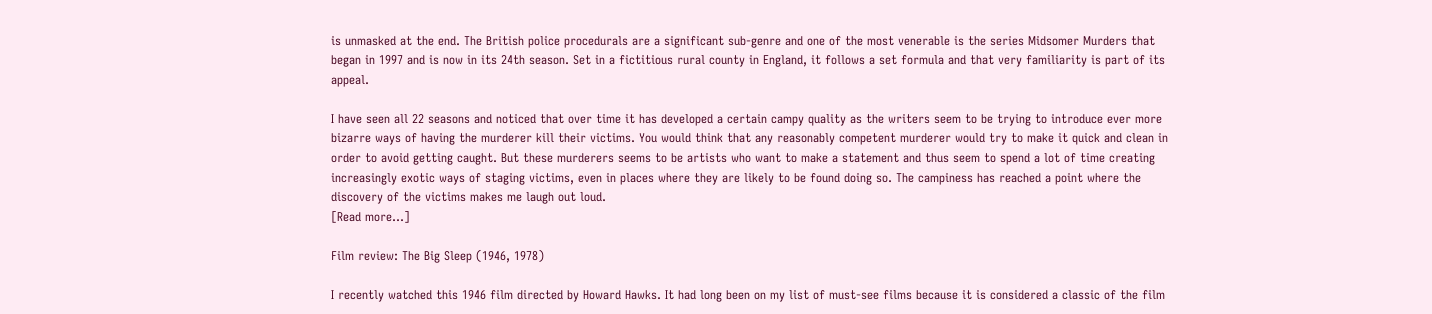is unmasked at the end. The British police procedurals are a significant sub-genre and one of the most venerable is the series Midsomer Murders that began in 1997 and is now in its 24th season. Set in a fictitious rural county in England, it follows a set formula and that very familiarity is part of its appeal.

I have seen all 22 seasons and noticed that over time it has developed a certain campy quality as the writers seem to be trying to introduce ever more bizarre ways of having the murderer kill their victims. You would think that any reasonably competent murderer would try to make it quick and clean in order to avoid getting caught. But these murderers seems to be artists who want to make a statement and thus seem to spend a lot of time creating increasingly exotic ways of staging victims, even in places where they are likely to be found doing so. The campiness has reached a point where the discovery of the victims makes me laugh out loud.
[Read more…]

Film review: The Big Sleep (1946, 1978)

I recently watched this 1946 film directed by Howard Hawks. It had long been on my list of must-see films because it is considered a classic of the film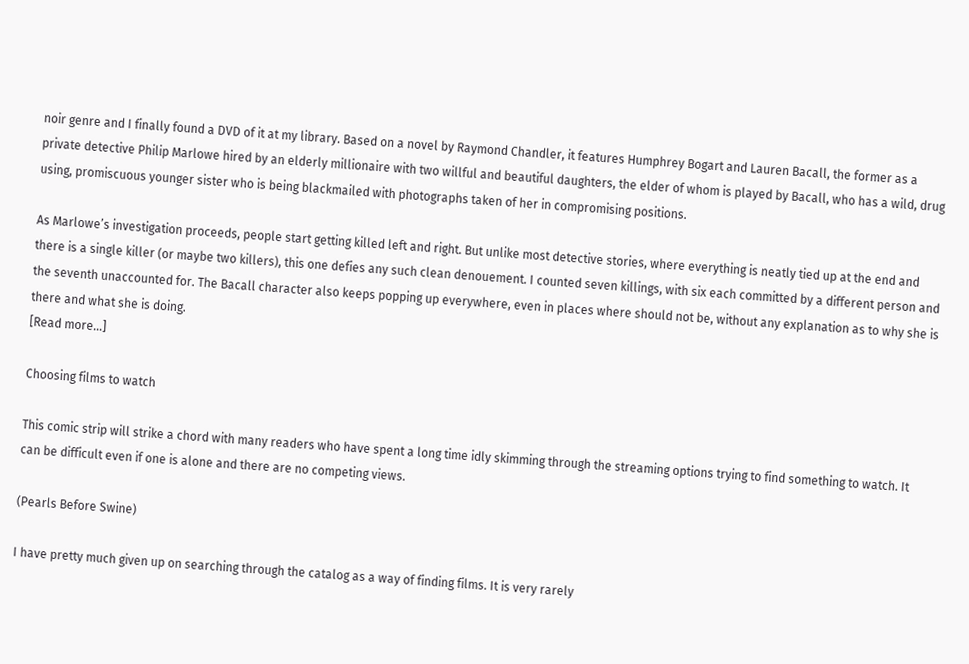noir genre and I finally found a DVD of it at my library. Based on a novel by Raymond Chandler, it features Humphrey Bogart and Lauren Bacall, the former as a private detective Philip Marlowe hired by an elderly millionaire with two willful and beautiful daughters, the elder of whom is played by Bacall, who has a wild, drug using, promiscuous younger sister who is being blackmailed with photographs taken of her in compromising positions.

As Marlowe’s investigation proceeds, people start getting killed left and right. But unlike most detective stories, where everything is neatly tied up at the end and there is a single killer (or maybe two killers), this one defies any such clean denouement. I counted seven killings, with six each committed by a different person and the seventh unaccounted for. The Bacall character also keeps popping up everywhere, even in places where should not be, without any explanation as to why she is there and what she is doing.
[Read more…]

Choosing films to watch

This comic strip will strike a chord with many readers who have spent a long time idly skimming through the streaming options trying to find something to watch. It can be difficult even if one is alone and there are no competing views.

(Pearls Before Swine)

I have pretty much given up on searching through the catalog as a way of finding films. It is very rarely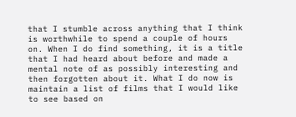that I stumble across anything that I think is worthwhile to spend a couple of hours on. When I do find something, it is a title that I had heard about before and made a mental note of as possibly interesting and then forgotten about it. What I do now is maintain a list of films that I would like to see based on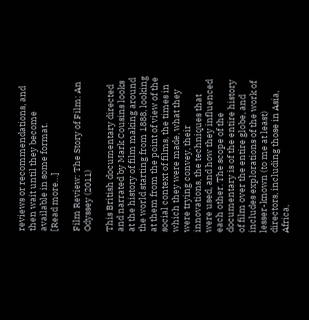reviews or recommendations, and then wait until they become available in some format.
[Read more…]

Film Review: The Story of Film: An Odyssey (2011)

This British documentary directed and narrated by Mark Cousins looks at the history of film making around the world starting from 1888, looking at them from the point of view of the social context of films, the times in which they were made, what they were trying convey, their innovations, the techniques that were used, and how they influenced each other. The scope of the documentary is of the entire history of film over the entire globe, and includes explorations of the work of lesser-known (to me at least) directors, including those in Asia, Africa,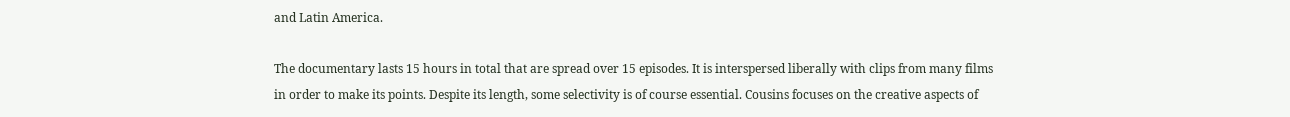and Latin America.

The documentary lasts 15 hours in total that are spread over 15 episodes. It is interspersed liberally with clips from many films in order to make its points. Despite its length, some selectivity is of course essential. Cousins focuses on the creative aspects of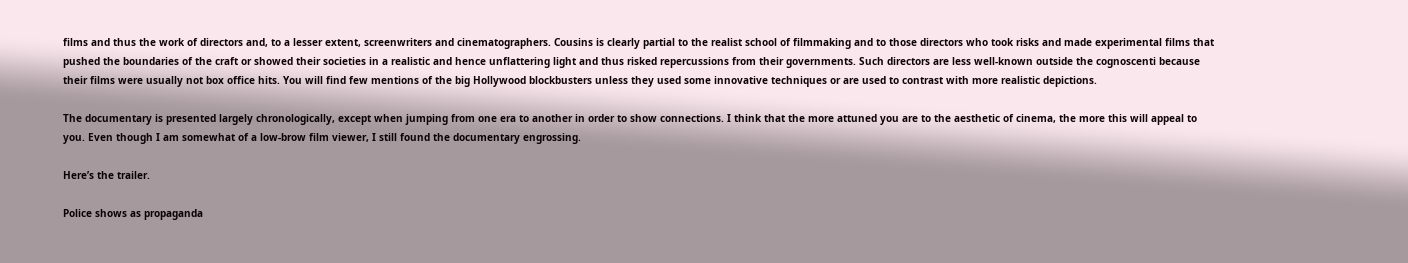films and thus the work of directors and, to a lesser extent, screenwriters and cinematographers. Cousins is clearly partial to the realist school of filmmaking and to those directors who took risks and made experimental films that pushed the boundaries of the craft or showed their societies in a realistic and hence unflattering light and thus risked repercussions from their governments. Such directors are less well-known outside the cognoscenti because their films were usually not box office hits. You will find few mentions of the big Hollywood blockbusters unless they used some innovative techniques or are used to contrast with more realistic depictions.

The documentary is presented largely chronologically, except when jumping from one era to another in order to show connections. I think that the more attuned you are to the aesthetic of cinema, the more this will appeal to you. Even though I am somewhat of a low-brow film viewer, I still found the documentary engrossing.

Here’s the trailer.

Police shows as propaganda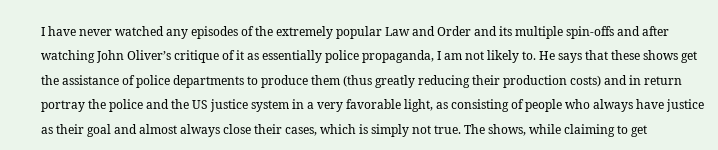I have never watched any episodes of the extremely popular Law and Order and its multiple spin-offs and after watching John Oliver’s critique of it as essentially police propaganda, I am not likely to. He says that these shows get the assistance of police departments to produce them (thus greatly reducing their production costs) and in return portray the police and the US justice system in a very favorable light, as consisting of people who always have justice as their goal and almost always close their cases, which is simply not true. The shows, while claiming to get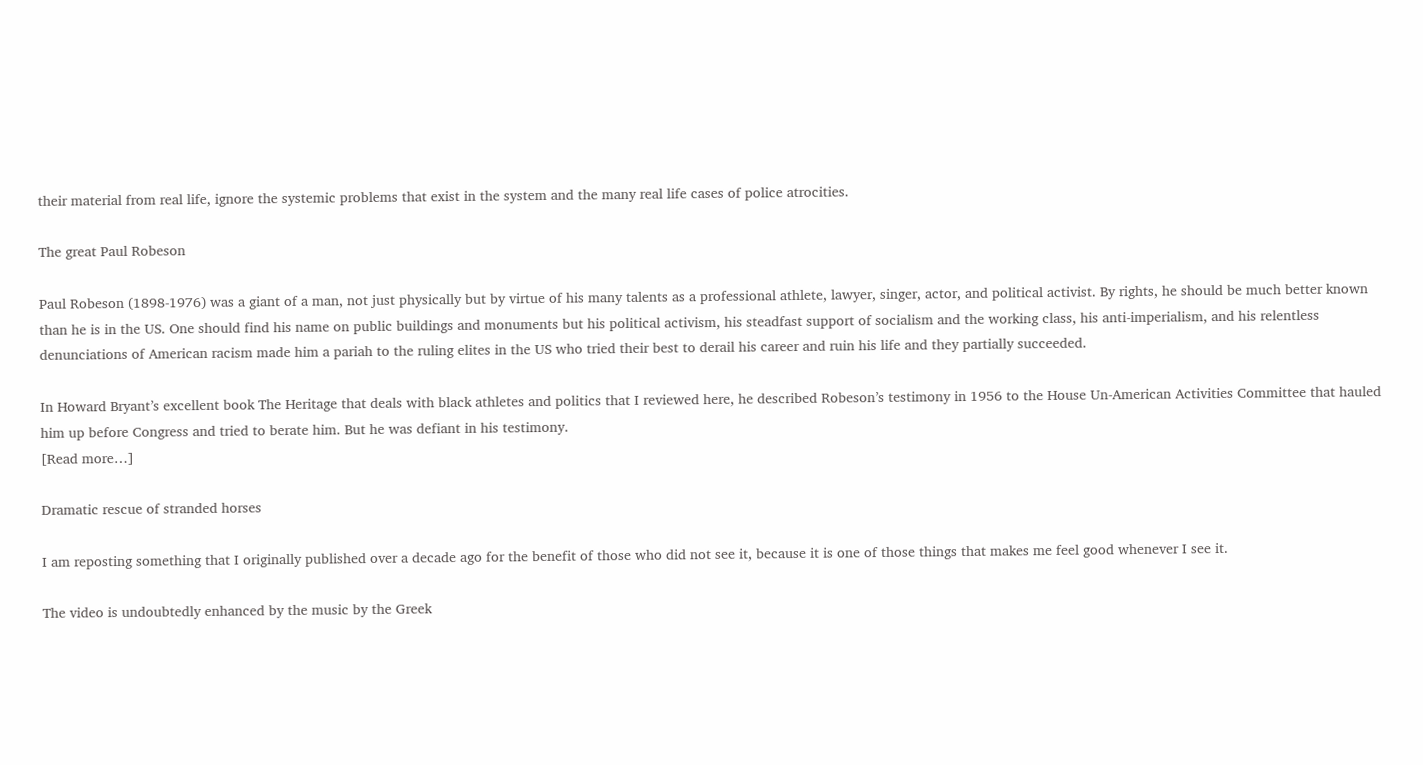their material from real life, ignore the systemic problems that exist in the system and the many real life cases of police atrocities.

The great Paul Robeson

Paul Robeson (1898-1976) was a giant of a man, not just physically but by virtue of his many talents as a professional athlete, lawyer, singer, actor, and political activist. By rights, he should be much better known than he is in the US. One should find his name on public buildings and monuments but his political activism, his steadfast support of socialism and the working class, his anti-imperialism, and his relentless denunciations of American racism made him a pariah to the ruling elites in the US who tried their best to derail his career and ruin his life and they partially succeeded.

In Howard Bryant’s excellent book The Heritage that deals with black athletes and politics that I reviewed here, he described Robeson’s testimony in 1956 to the House Un-American Activities Committee that hauled him up before Congress and tried to berate him. But he was defiant in his testimony.
[Read more…]

Dramatic rescue of stranded horses

I am reposting something that I originally published over a decade ago for the benefit of those who did not see it, because it is one of those things that makes me feel good whenever I see it.

The video is undoubtedly enhanced by the music by the Greek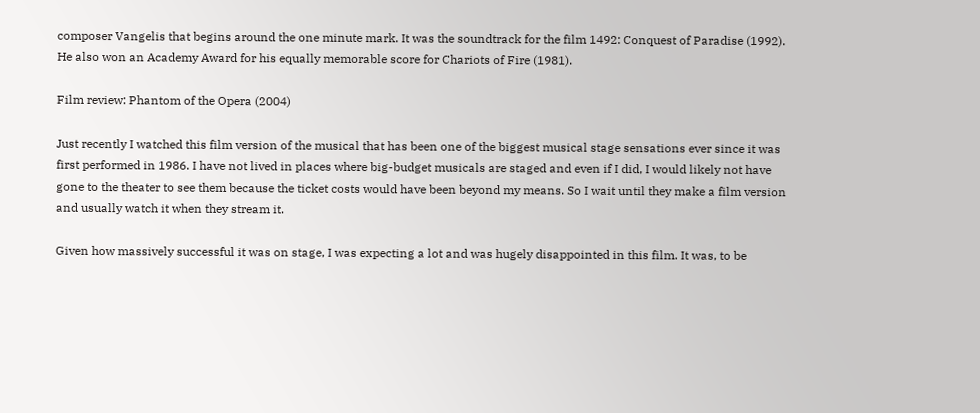composer Vangelis that begins around the one minute mark. It was the soundtrack for the film 1492: Conquest of Paradise (1992). He also won an Academy Award for his equally memorable score for Chariots of Fire (1981).

Film review: Phantom of the Opera (2004)

Just recently I watched this film version of the musical that has been one of the biggest musical stage sensations ever since it was first performed in 1986. I have not lived in places where big-budget musicals are staged and even if I did, I would likely not have gone to the theater to see them because the ticket costs would have been beyond my means. So I wait until they make a film version and usually watch it when they stream it.

Given how massively successful it was on stage, I was expecting a lot and was hugely disappointed in this film. It was, to be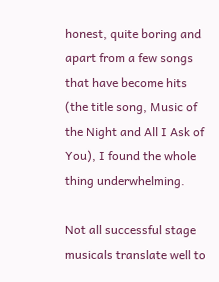honest, quite boring and apart from a few songs that have become hits (the title song, Music of the Night and All I Ask of You), I found the whole thing underwhelming.

Not all successful stage musicals translate well to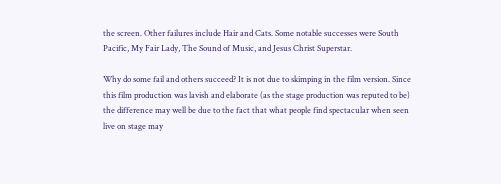the screen. Other failures include Hair and Cats. Some notable successes were South Pacific, My Fair Lady, The Sound of Music, and Jesus Christ Superstar.

Why do some fail and others succeed? It is not due to skimping in the film version. Since this film production was lavish and elaborate (as the stage production was reputed to be) the difference may well be due to the fact that what people find spectacular when seen live on stage may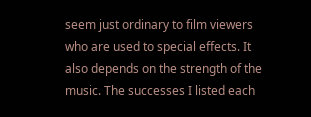seem just ordinary to film viewers who are used to special effects. It also depends on the strength of the music. The successes I listed each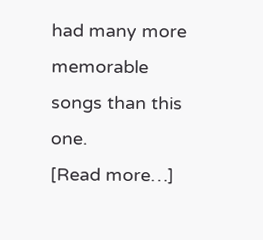had many more memorable songs than this one.
[Read more…]